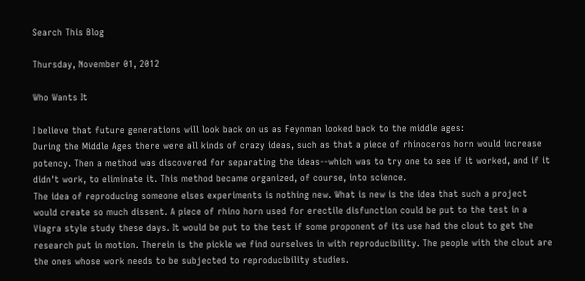Search This Blog

Thursday, November 01, 2012

Who Wants It

I believe that future generations will look back on us as Feynman looked back to the middle ages:
During the Middle Ages there were all kinds of crazy ideas, such as that a piece of rhinoceros horn would increase potency. Then a method was discovered for separating the ideas--which was to try one to see if it worked, and if it didn't work, to eliminate it. This method became organized, of course, into science.
The idea of reproducing someone elses experiments is nothing new. What is new is the idea that such a project would create so much dissent. A piece of rhino horn used for erectile disfunction could be put to the test in a Viagra style study these days. It would be put to the test if some proponent of its use had the clout to get the research put in motion. Therein is the pickle we find ourselves in with reproducibility. The people with the clout are the ones whose work needs to be subjected to reproducibility studies.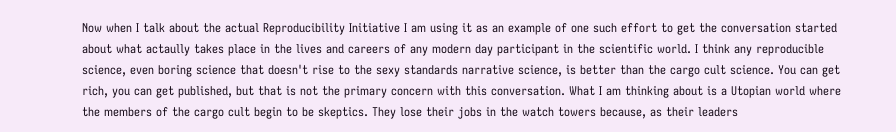Now when I talk about the actual Reproducibility Initiative I am using it as an example of one such effort to get the conversation started about what actaully takes place in the lives and careers of any modern day participant in the scientific world. I think any reproducible science, even boring science that doesn't rise to the sexy standards narrative science, is better than the cargo cult science. You can get rich, you can get published, but that is not the primary concern with this conversation. What I am thinking about is a Utopian world where the members of the cargo cult begin to be skeptics. They lose their jobs in the watch towers because, as their leaders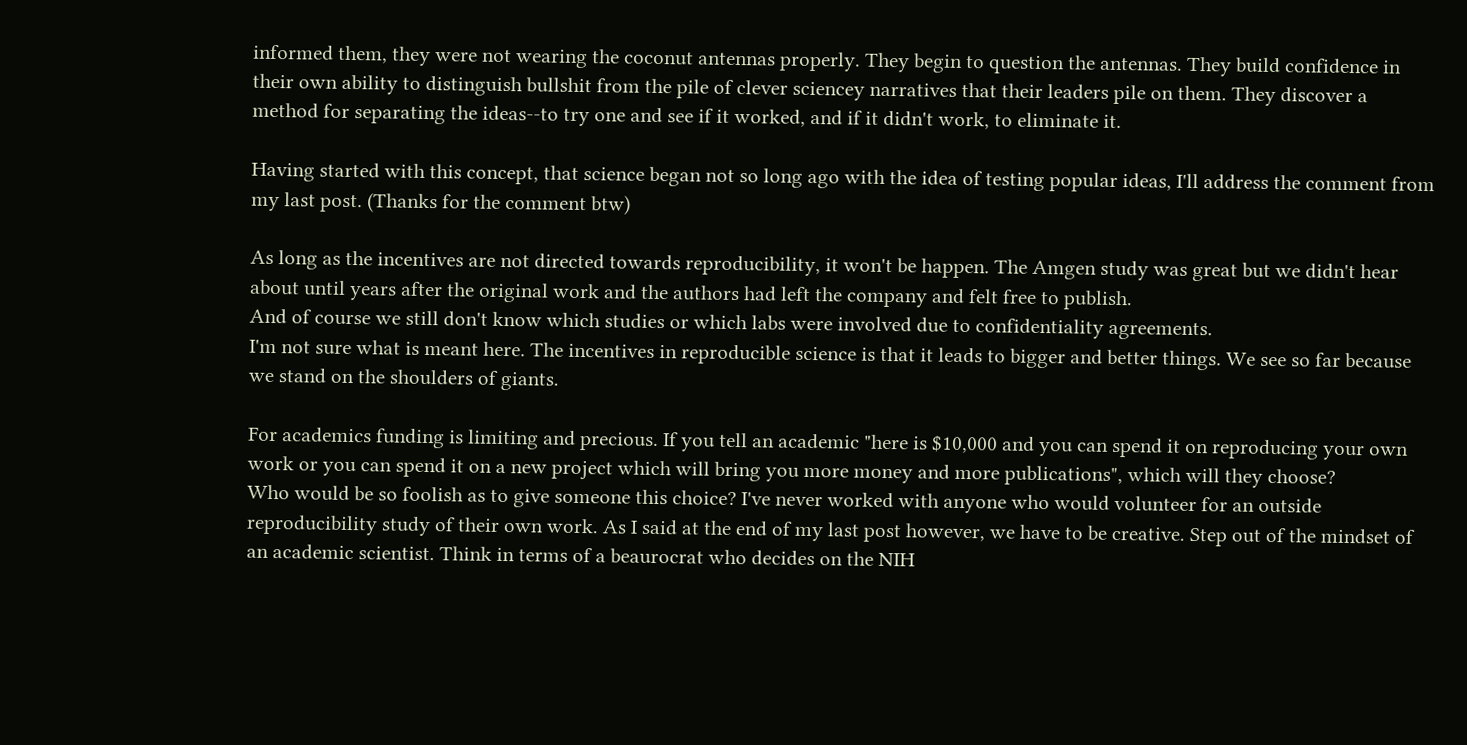informed them, they were not wearing the coconut antennas properly. They begin to question the antennas. They build confidence in their own ability to distinguish bullshit from the pile of clever sciencey narratives that their leaders pile on them. They discover a method for separating the ideas--to try one and see if it worked, and if it didn't work, to eliminate it.

Having started with this concept, that science began not so long ago with the idea of testing popular ideas, I'll address the comment from my last post. (Thanks for the comment btw)

As long as the incentives are not directed towards reproducibility, it won't be happen. The Amgen study was great but we didn't hear about until years after the original work and the authors had left the company and felt free to publish.
And of course we still don't know which studies or which labs were involved due to confidentiality agreements.
I'm not sure what is meant here. The incentives in reproducible science is that it leads to bigger and better things. We see so far because we stand on the shoulders of giants.

For academics funding is limiting and precious. If you tell an academic "here is $10,000 and you can spend it on reproducing your own work or you can spend it on a new project which will bring you more money and more publications", which will they choose?
Who would be so foolish as to give someone this choice? I've never worked with anyone who would volunteer for an outside reproducibility study of their own work. As I said at the end of my last post however, we have to be creative. Step out of the mindset of an academic scientist. Think in terms of a beaurocrat who decides on the NIH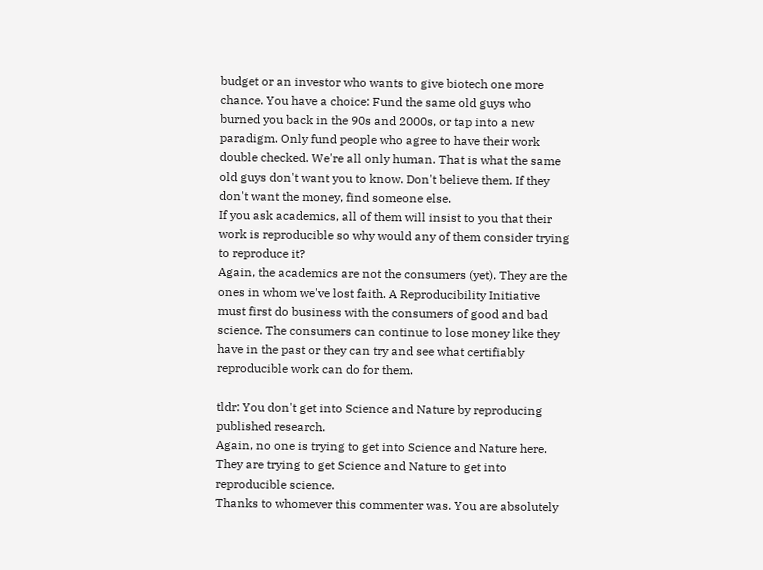budget or an investor who wants to give biotech one more chance. You have a choice: Fund the same old guys who burned you back in the 90s and 2000s, or tap into a new paradigm. Only fund people who agree to have their work double checked. We're all only human. That is what the same old guys don't want you to know. Don't believe them. If they don't want the money, find someone else.
If you ask academics, all of them will insist to you that their work is reproducible so why would any of them consider trying to reproduce it?
Again, the academics are not the consumers (yet). They are the ones in whom we've lost faith. A Reproducibility Initiative must first do business with the consumers of good and bad science. The consumers can continue to lose money like they have in the past or they can try and see what certifiably reproducible work can do for them.

tldr: You don't get into Science and Nature by reproducing published research.
Again, no one is trying to get into Science and Nature here. They are trying to get Science and Nature to get into reproducible science.
Thanks to whomever this commenter was. You are absolutely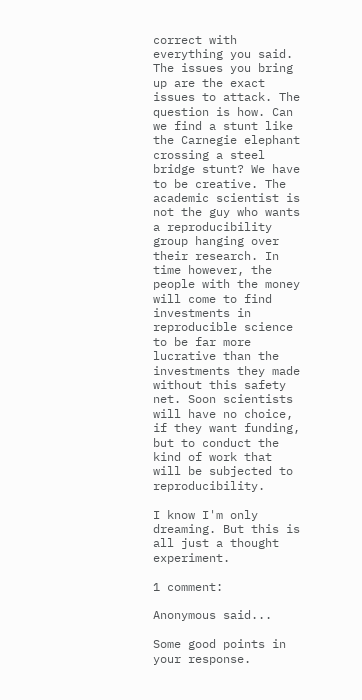correct with everything you said. The issues you bring up are the exact issues to attack. The question is how. Can we find a stunt like the Carnegie elephant crossing a steel bridge stunt? We have to be creative. The academic scientist is not the guy who wants a reproducibility group hanging over their research. In time however, the people with the money will come to find investments in reproducible science to be far more lucrative than the investments they made without this safety net. Soon scientists will have no choice, if they want funding, but to conduct the kind of work that will be subjected to reproducibility.

I know I'm only dreaming. But this is all just a thought experiment.

1 comment:

Anonymous said...

Some good points in your response.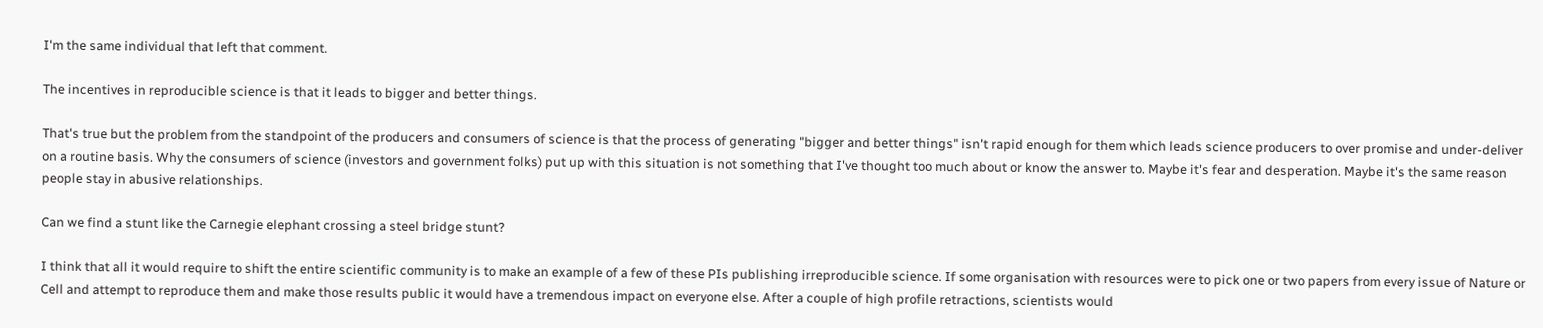I'm the same individual that left that comment.

The incentives in reproducible science is that it leads to bigger and better things.

That's true but the problem from the standpoint of the producers and consumers of science is that the process of generating "bigger and better things" isn't rapid enough for them which leads science producers to over promise and under-deliver on a routine basis. Why the consumers of science (investors and government folks) put up with this situation is not something that I've thought too much about or know the answer to. Maybe it's fear and desperation. Maybe it's the same reason people stay in abusive relationships.

Can we find a stunt like the Carnegie elephant crossing a steel bridge stunt?

I think that all it would require to shift the entire scientific community is to make an example of a few of these PIs publishing irreproducible science. If some organisation with resources were to pick one or two papers from every issue of Nature or Cell and attempt to reproduce them and make those results public it would have a tremendous impact on everyone else. After a couple of high profile retractions, scientists would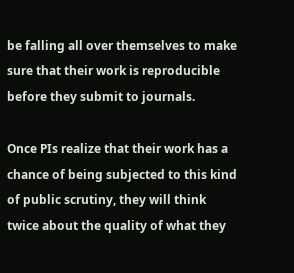be falling all over themselves to make sure that their work is reproducible before they submit to journals.

Once PIs realize that their work has a chance of being subjected to this kind of public scrutiny, they will think twice about the quality of what they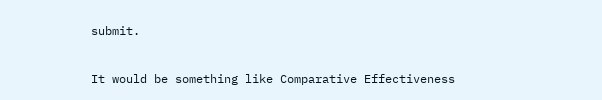submit.

It would be something like Comparative Effectiveness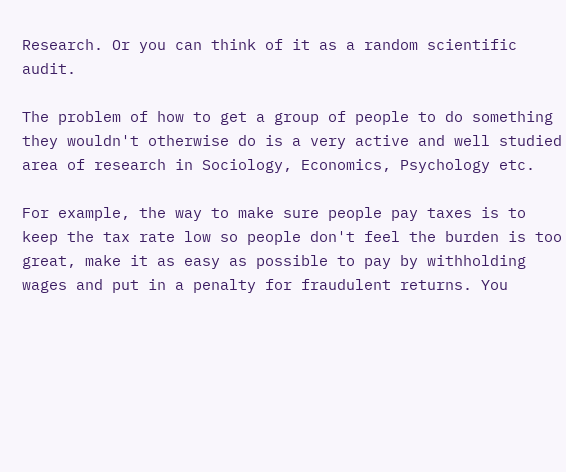Research. Or you can think of it as a random scientific audit.

The problem of how to get a group of people to do something they wouldn't otherwise do is a very active and well studied area of research in Sociology, Economics, Psychology etc.

For example, the way to make sure people pay taxes is to keep the tax rate low so people don't feel the burden is too great, make it as easy as possible to pay by withholding wages and put in a penalty for fraudulent returns. You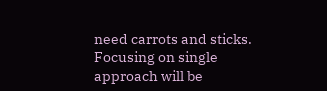need carrots and sticks. Focusing on single approach will be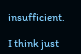insufficient.

I think just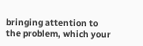bringing attention to the problem, which your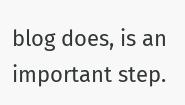blog does, is an important step.